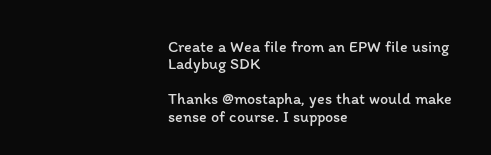Create a Wea file from an EPW file using Ladybug SDK

Thanks @mostapha, yes that would make sense of course. I suppose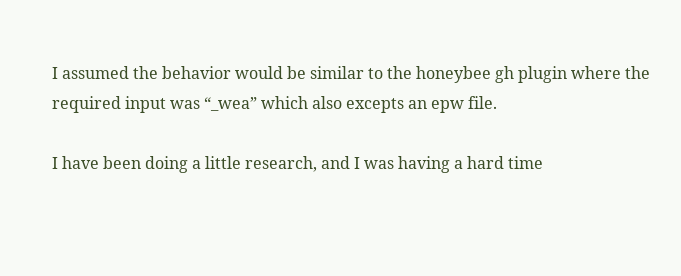I assumed the behavior would be similar to the honeybee gh plugin where the required input was “_wea” which also excepts an epw file.

I have been doing a little research, and I was having a hard time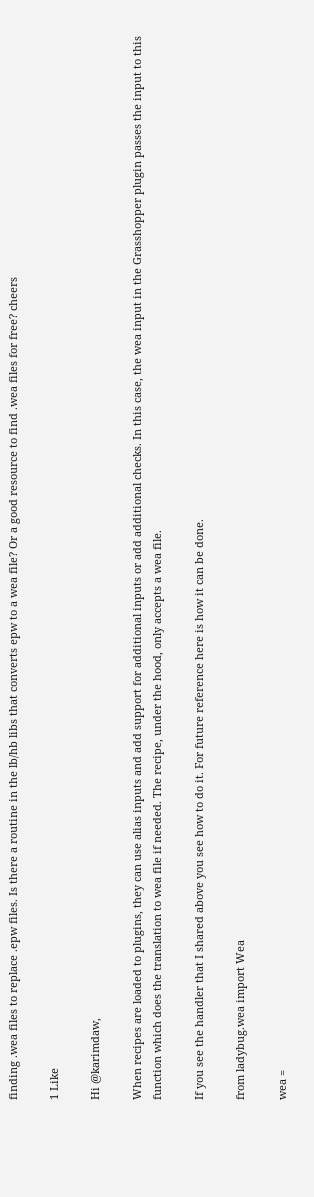finding .wea files to replace .epw files. Is there a routine in the lb/hb libs that converts epw to a wea file? Or a good resource to find .wea files for free? cheers

1 Like

Hi @karimdaw,

When recipes are loaded to plugins, they can use alias inputs and add support for additional inputs or add additional checks. In this case, the wea input in the Grasshopper plugin passes the input to this function which does the translation to wea file if needed. The recipe, under the hood, only accepts a wea file.

If you see the handler that I shared above you see how to do it. For future reference here is how it can be done.

from ladybug.wea import Wea

wea =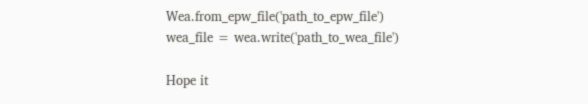Wea.from_epw_file('path_to_epw_file')
wea_file = wea.write('path_to_wea_file')

Hope it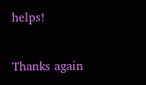helps!

Thanks again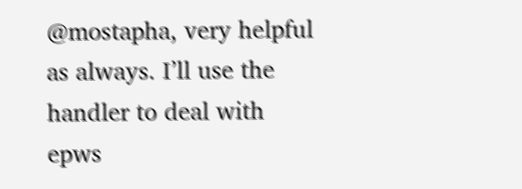@mostapha, very helpful as always. I’ll use the handler to deal with epws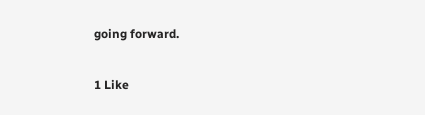going forward.

1 Like